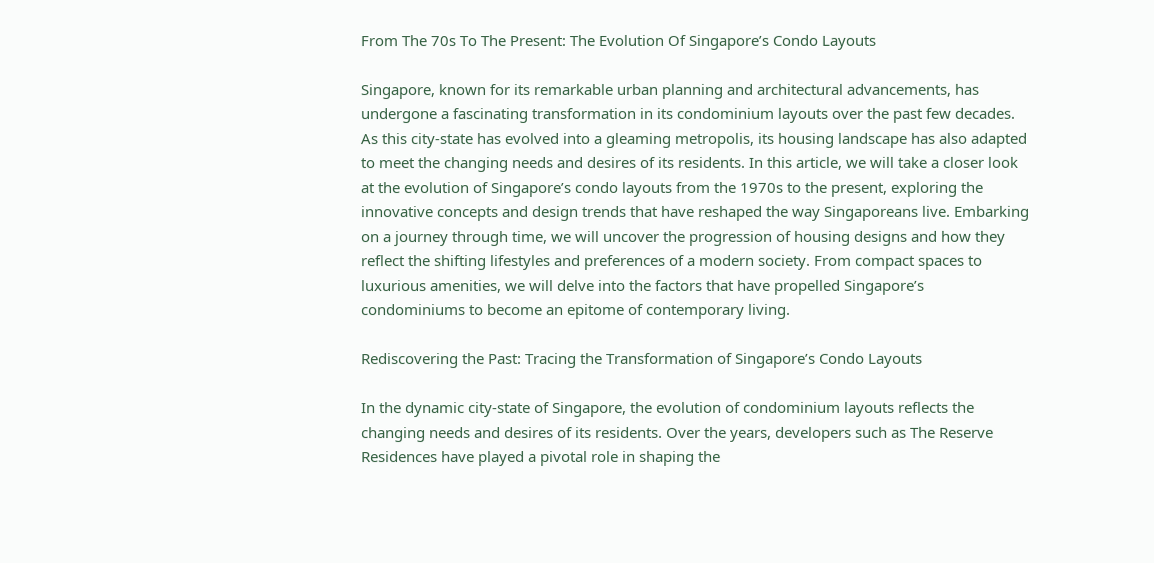From The 70s To The Present: The Evolution Of Singapore’s Condo Layouts

Singapore, known for its remarkable urban planning and architectural advancements, has undergone a fascinating transformation in its condominium layouts over the past few decades. As this city-state has evolved into a gleaming metropolis, its housing landscape has also adapted to meet the changing needs and desires of its residents. In this article, we will take a closer look at the evolution of Singapore’s condo layouts from the 1970s to the present, exploring the innovative concepts and design trends that have reshaped the way Singaporeans live. Embarking on a journey through time, we will uncover the progression of housing designs and how they reflect the shifting lifestyles and preferences of a modern society. From compact spaces to luxurious amenities, we will delve into the factors that have propelled Singapore’s condominiums to become an epitome of contemporary living.

Rediscovering the Past: Tracing the Transformation of Singapore’s Condo Layouts

In the dynamic city-state of Singapore, the evolution of condominium layouts reflects the changing needs and desires of its residents. Over the years, developers such as The Reserve Residences have played a pivotal role in shaping the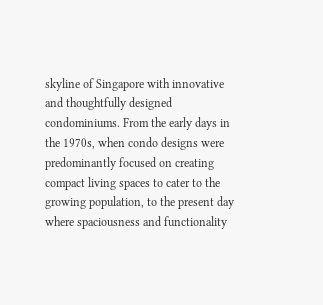skyline of Singapore with innovative and thoughtfully designed condominiums. From the early days in the 1970s, when condo designs were predominantly focused on creating compact living spaces to cater to the growing population, to the present day where spaciousness and functionality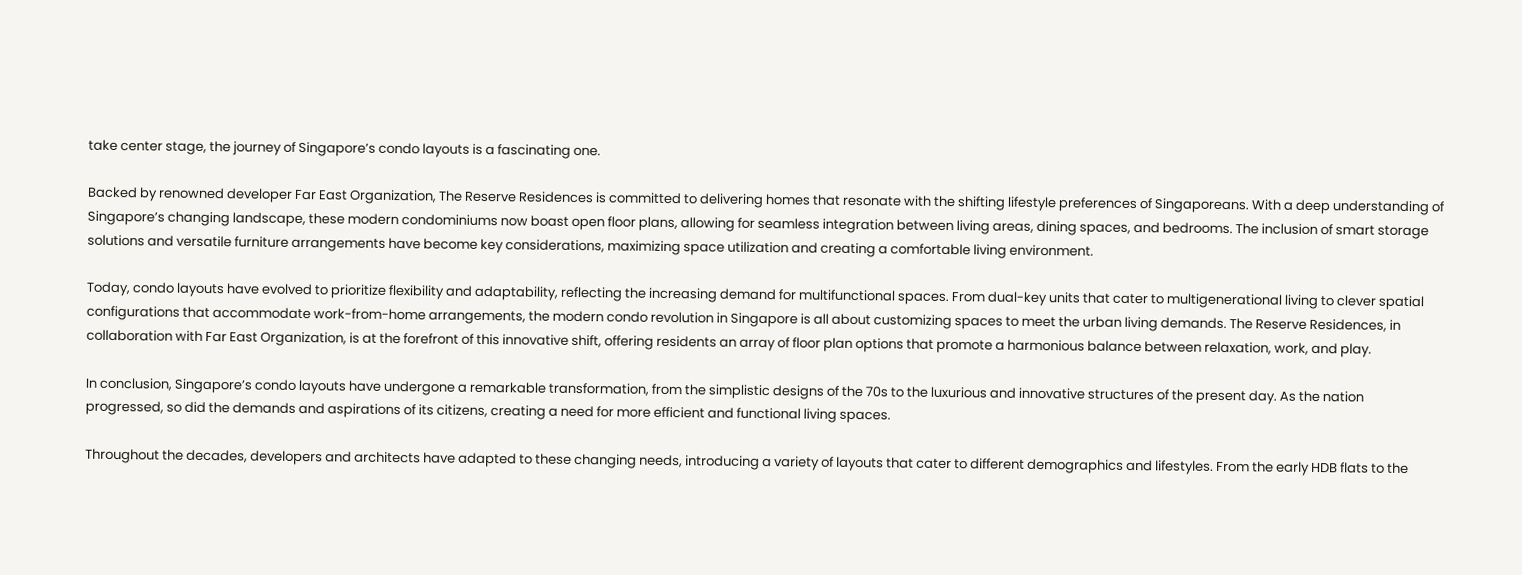take center stage, the journey of Singapore’s condo layouts is a fascinating one.

Backed by renowned developer Far East Organization, The Reserve Residences is committed to delivering homes that resonate with the shifting lifestyle preferences of Singaporeans. With a deep understanding of Singapore’s changing landscape, these modern condominiums now boast open floor plans, allowing for seamless integration between living areas, dining spaces, and bedrooms. The inclusion of smart storage solutions and versatile furniture arrangements have become key considerations, maximizing space utilization and creating a comfortable living environment.

Today, condo layouts have evolved to prioritize flexibility and adaptability, reflecting the increasing demand for multifunctional spaces. From dual-key units that cater to multigenerational living to clever spatial configurations that accommodate work-from-home arrangements, the modern condo revolution in Singapore is all about customizing spaces to meet the urban living demands. The Reserve Residences, in collaboration with Far East Organization, is at the forefront of this innovative shift, offering residents an array of floor plan options that promote a harmonious balance between relaxation, work, and play.

In conclusion, Singapore’s condo layouts have undergone a remarkable transformation, from the simplistic designs of the 70s to the luxurious and innovative structures of the present day. As the nation progressed, so did the demands and aspirations of its citizens, creating a need for more efficient and functional living spaces.

Throughout the decades, developers and architects have adapted to these changing needs, introducing a variety of layouts that cater to different demographics and lifestyles. From the early HDB flats to the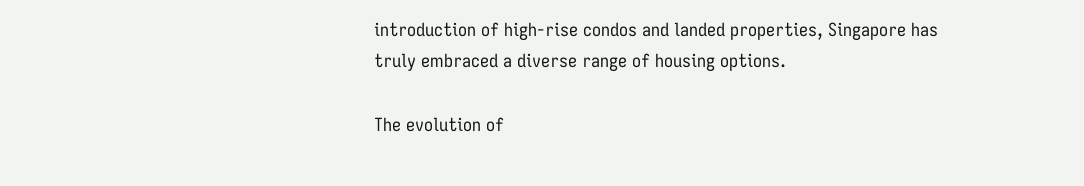introduction of high-rise condos and landed properties, Singapore has truly embraced a diverse range of housing options.

The evolution of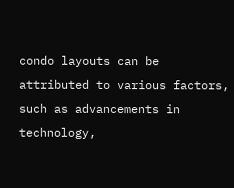condo layouts can be attributed to various factors, such as advancements in technology,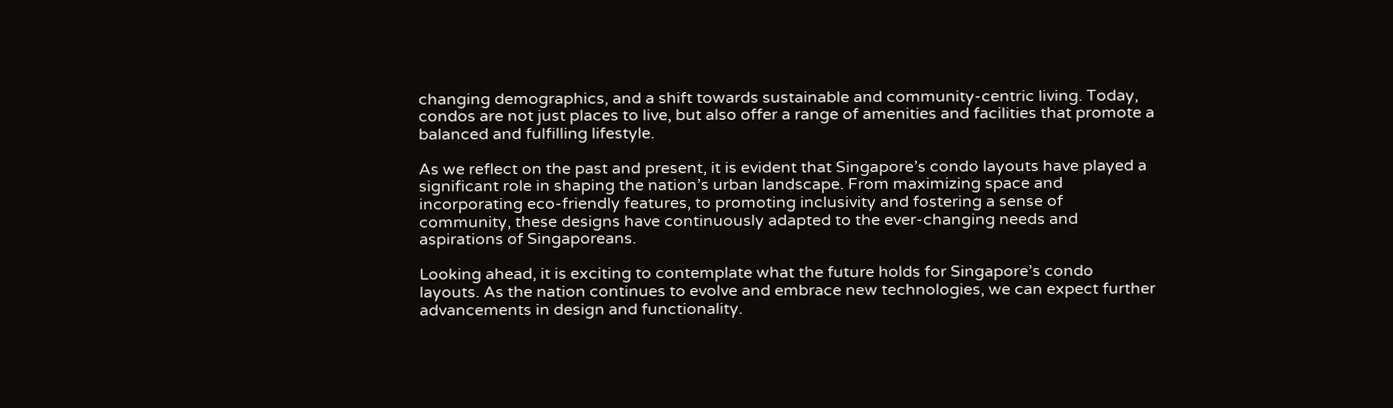changing demographics, and a shift towards sustainable and community-centric living. Today, condos are not just places to live, but also offer a range of amenities and facilities that promote a balanced and fulfilling lifestyle.

As we reflect on the past and present, it is evident that Singapore’s condo layouts have played a significant role in shaping the nation’s urban landscape. From maximizing space and incorporating eco-friendly features, to promoting inclusivity and fostering a sense of community, these designs have continuously adapted to the ever-changing needs and aspirations of Singaporeans.

Looking ahead, it is exciting to contemplate what the future holds for Singapore’s condo layouts. As the nation continues to evolve and embrace new technologies, we can expect further advancements in design and functionality.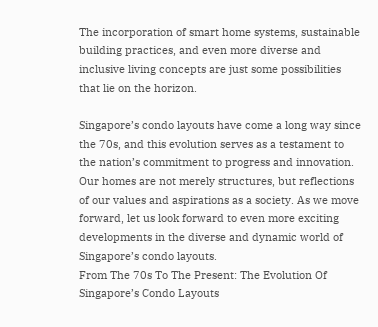The incorporation of smart home systems, sustainable building practices, and even more diverse and inclusive living concepts are just some possibilities that lie on the horizon.

Singapore’s condo layouts have come a long way since the 70s, and this evolution serves as a testament to the nation’s commitment to progress and innovation. Our homes are not merely structures, but reflections of our values and aspirations as a society. As we move forward, let us look forward to even more exciting developments in the diverse and dynamic world of Singapore’s condo layouts.
From The 70s To The Present: The Evolution Of Singapore’s Condo Layouts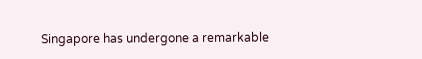Singapore has undergone a remarkable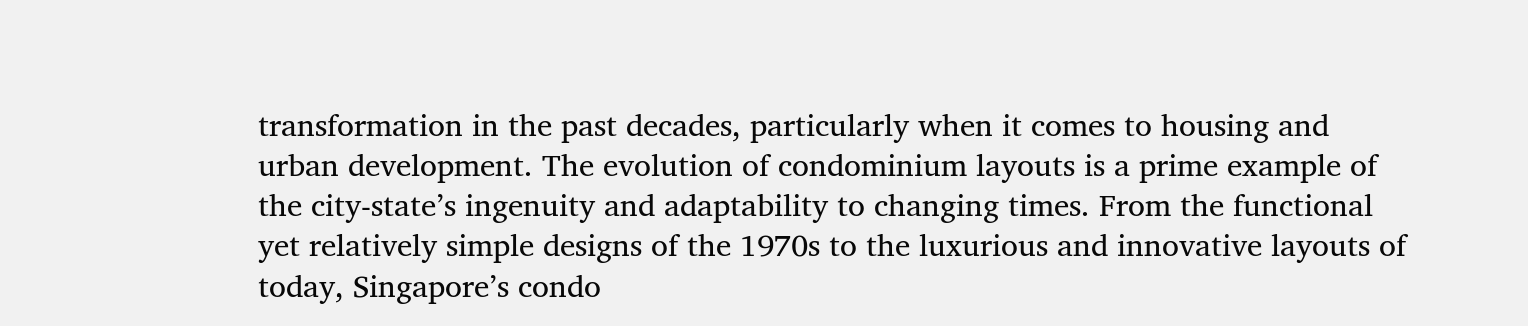transformation in the past decades, particularly when it comes to housing and urban development. The evolution of condominium layouts is a prime example of the city-state’s ingenuity and adaptability to changing times. From the functional yet relatively simple designs of the 1970s to the luxurious and innovative layouts of today, Singapore’s condo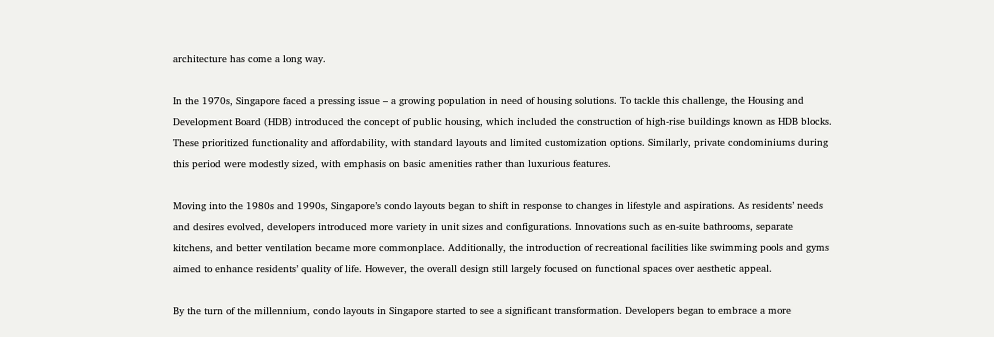architecture has come a long way.

In the 1970s, Singapore faced a pressing issue – a growing population in need of housing solutions. To tackle this challenge, the Housing and Development Board (HDB) introduced the concept of public housing, which included the construction of high-rise buildings known as HDB blocks. These prioritized functionality and affordability, with standard layouts and limited customization options. Similarly, private condominiums during this period were modestly sized, with emphasis on basic amenities rather than luxurious features.

Moving into the 1980s and 1990s, Singapore’s condo layouts began to shift in response to changes in lifestyle and aspirations. As residents’ needs and desires evolved, developers introduced more variety in unit sizes and configurations. Innovations such as en-suite bathrooms, separate kitchens, and better ventilation became more commonplace. Additionally, the introduction of recreational facilities like swimming pools and gyms aimed to enhance residents’ quality of life. However, the overall design still largely focused on functional spaces over aesthetic appeal.

By the turn of the millennium, condo layouts in Singapore started to see a significant transformation. Developers began to embrace a more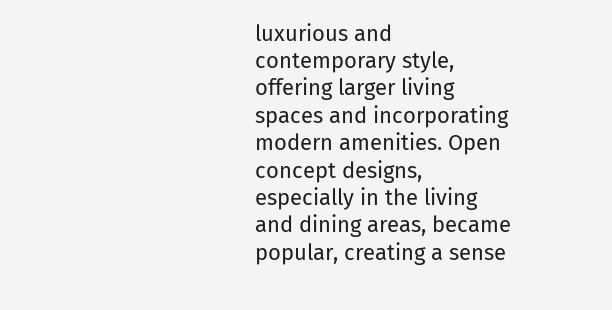luxurious and contemporary style, offering larger living spaces and incorporating modern amenities. Open concept designs, especially in the living and dining areas, became popular, creating a sense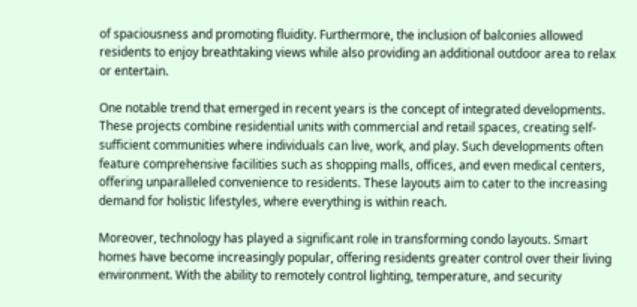of spaciousness and promoting fluidity. Furthermore, the inclusion of balconies allowed residents to enjoy breathtaking views while also providing an additional outdoor area to relax or entertain.

One notable trend that emerged in recent years is the concept of integrated developments. These projects combine residential units with commercial and retail spaces, creating self-sufficient communities where individuals can live, work, and play. Such developments often feature comprehensive facilities such as shopping malls, offices, and even medical centers, offering unparalleled convenience to residents. These layouts aim to cater to the increasing demand for holistic lifestyles, where everything is within reach.

Moreover, technology has played a significant role in transforming condo layouts. Smart homes have become increasingly popular, offering residents greater control over their living environment. With the ability to remotely control lighting, temperature, and security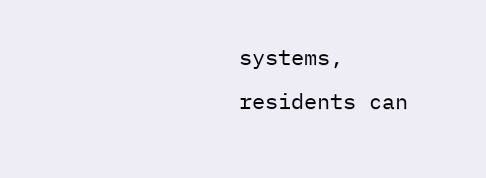systems, residents can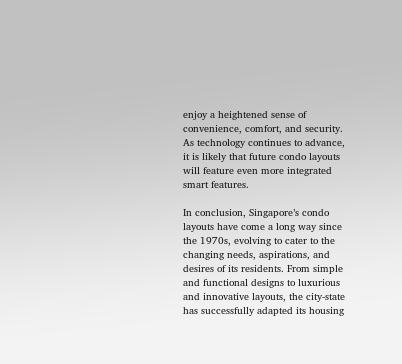enjoy a heightened sense of convenience, comfort, and security. As technology continues to advance, it is likely that future condo layouts will feature even more integrated smart features.

In conclusion, Singapore’s condo layouts have come a long way since the 1970s, evolving to cater to the changing needs, aspirations, and desires of its residents. From simple and functional designs to luxurious and innovative layouts, the city-state has successfully adapted its housing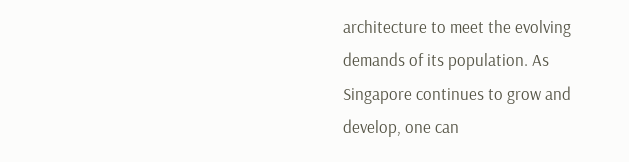architecture to meet the evolving demands of its population. As Singapore continues to grow and develop, one can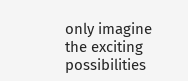only imagine the exciting possibilities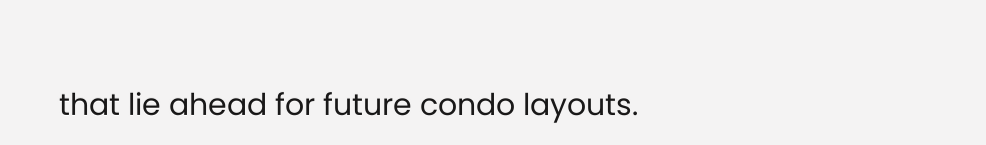that lie ahead for future condo layouts.